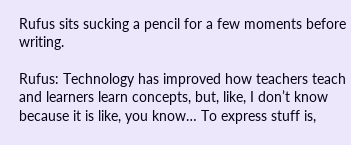Rufus sits sucking a pencil for a few moments before writing.

Rufus: Technology has improved how teachers teach and learners learn concepts, but, like, I don’t know because it is like, you know… To express stuff is,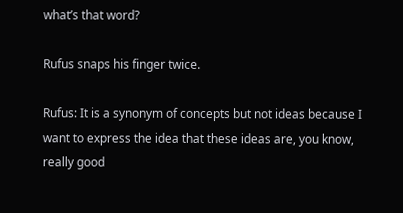what’s that word?

Rufus snaps his finger twice.

Rufus: It is a synonym of concepts but not ideas because I want to express the idea that these ideas are, you know, really good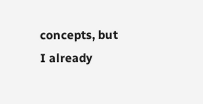concepts, but I already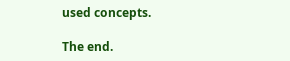used concepts.

The end.